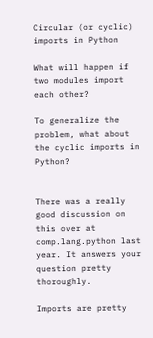Circular (or cyclic) imports in Python

What will happen if two modules import each other?

To generalize the problem, what about the cyclic imports in Python?


There was a really good discussion on this over at comp.lang.python last year. It answers your question pretty thoroughly.

Imports are pretty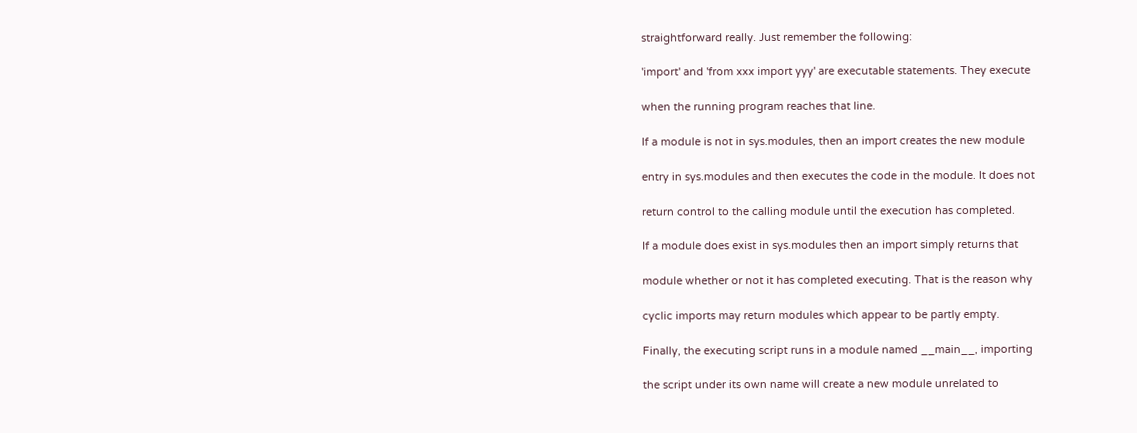straightforward really. Just remember the following:

'import' and 'from xxx import yyy' are executable statements. They execute

when the running program reaches that line.

If a module is not in sys.modules, then an import creates the new module

entry in sys.modules and then executes the code in the module. It does not

return control to the calling module until the execution has completed.

If a module does exist in sys.modules then an import simply returns that

module whether or not it has completed executing. That is the reason why

cyclic imports may return modules which appear to be partly empty.

Finally, the executing script runs in a module named __main__, importing

the script under its own name will create a new module unrelated to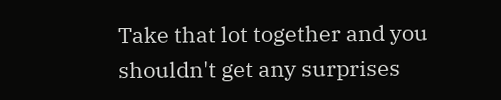Take that lot together and you shouldn't get any surprises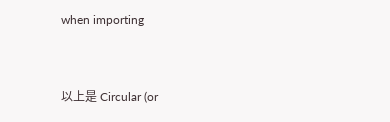when importing


以上是 Circular (or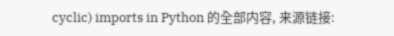cyclic) imports in Python 的全部内容, 来源链接: